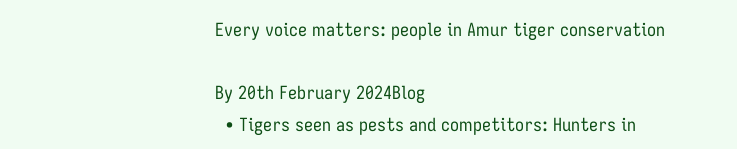Every voice matters: people in Amur tiger conservation

By 20th February 2024Blog
  • Tigers seen as pests and competitors: Hunters in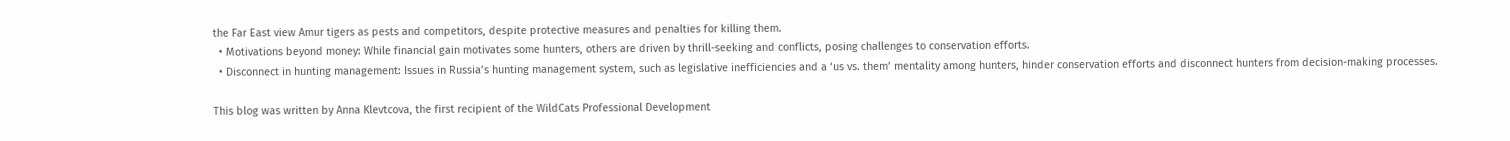the Far East view Amur tigers as pests and competitors, despite protective measures and penalties for killing them.
  • Motivations beyond money: While financial gain motivates some hunters, others are driven by thrill-seeking and conflicts, posing challenges to conservation efforts.
  • Disconnect in hunting management: Issues in Russia’s hunting management system, such as legislative inefficiencies and a ‘us vs. them’ mentality among hunters, hinder conservation efforts and disconnect hunters from decision-making processes.

This blog was written by Anna Klevtcova, the first recipient of the WildCats Professional Development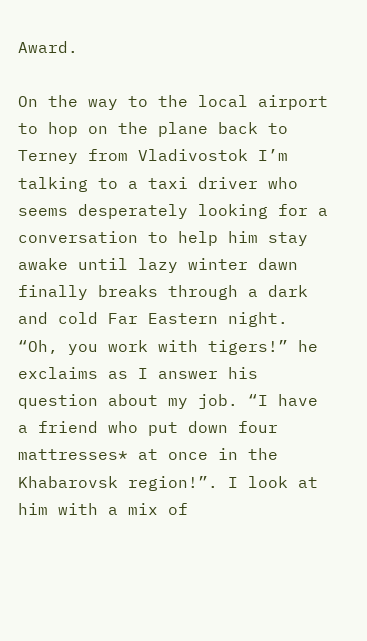Award.

On the way to the local airport to hop on the plane back to Terney from Vladivostok I’m talking to a taxi driver who seems desperately looking for a conversation to help him stay awake until lazy winter dawn finally breaks through a dark and cold Far Eastern night. “Oh, you work with tigers!” he exclaims as I answer his question about my job. “I have a friend who put down four mattresses* at once in the Khabarovsk region!”. I look at him with a mix of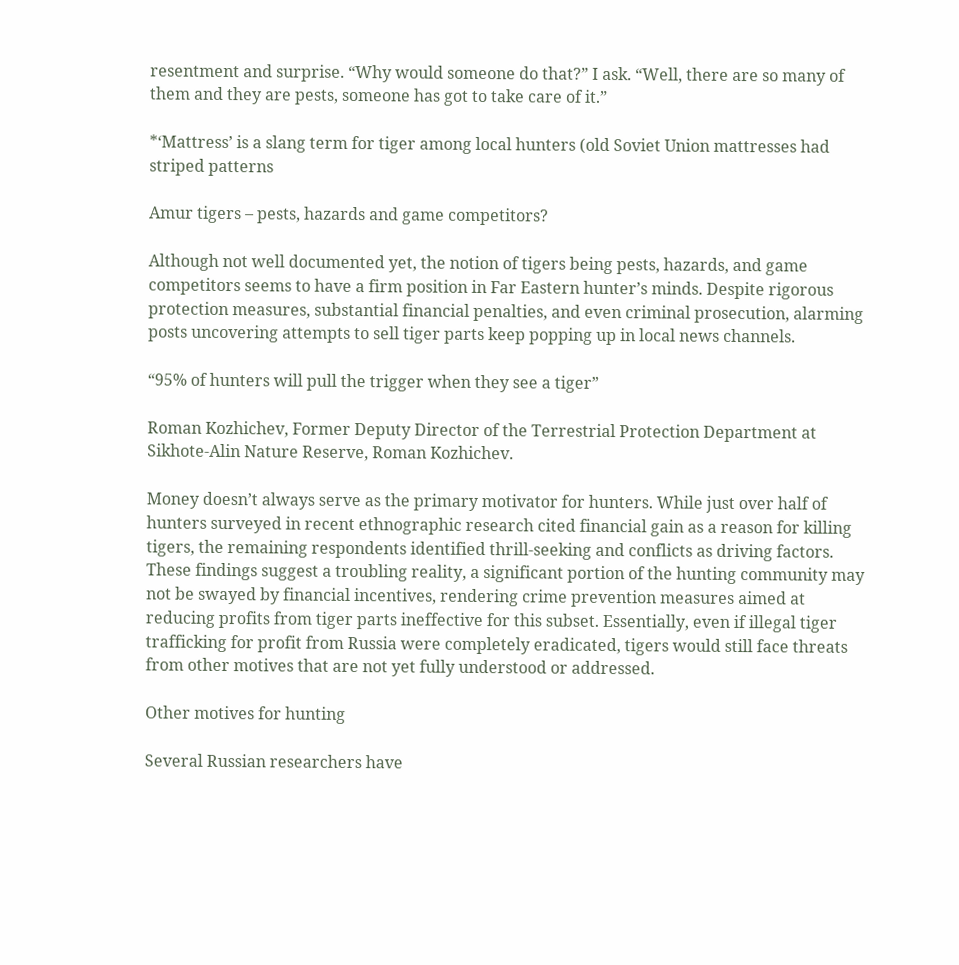resentment and surprise. “Why would someone do that?” I ask. “Well, there are so many of them and they are pests, someone has got to take care of it.”

*‘Mattress’ is a slang term for tiger among local hunters (old Soviet Union mattresses had striped patterns

Amur tigers – pests, hazards and game competitors?

Although not well documented yet, the notion of tigers being pests, hazards, and game competitors seems to have a firm position in Far Eastern hunter’s minds. Despite rigorous protection measures, substantial financial penalties, and even criminal prosecution, alarming posts uncovering attempts to sell tiger parts keep popping up in local news channels.

“95% of hunters will pull the trigger when they see a tiger”

Roman Kozhichev, Former Deputy Director of the Terrestrial Protection Department at Sikhote-Alin Nature Reserve, Roman Kozhichev.

Money doesn’t always serve as the primary motivator for hunters. While just over half of hunters surveyed in recent ethnographic research cited financial gain as a reason for killing tigers, the remaining respondents identified thrill-seeking and conflicts as driving factors. These findings suggest a troubling reality, a significant portion of the hunting community may not be swayed by financial incentives, rendering crime prevention measures aimed at reducing profits from tiger parts ineffective for this subset. Essentially, even if illegal tiger trafficking for profit from Russia were completely eradicated, tigers would still face threats from other motives that are not yet fully understood or addressed.

Other motives for hunting

Several Russian researchers have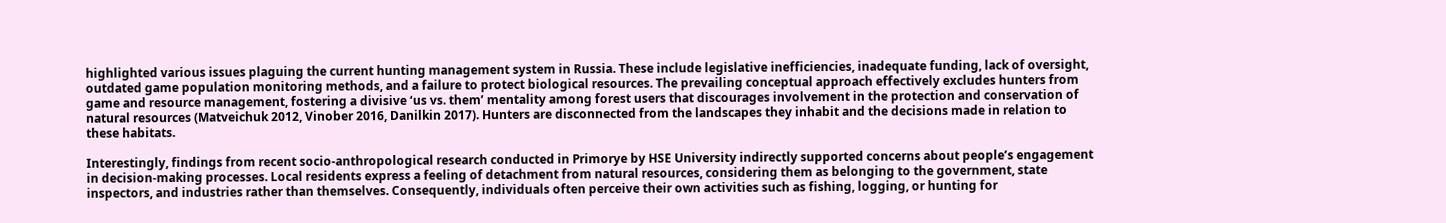highlighted various issues plaguing the current hunting management system in Russia. These include legislative inefficiencies, inadequate funding, lack of oversight, outdated game population monitoring methods, and a failure to protect biological resources. The prevailing conceptual approach effectively excludes hunters from game and resource management, fostering a divisive ‘us vs. them’ mentality among forest users that discourages involvement in the protection and conservation of natural resources (Matveichuk 2012, Vinober 2016, Danilkin 2017). Hunters are disconnected from the landscapes they inhabit and the decisions made in relation to these habitats.

Interestingly, findings from recent socio-anthropological research conducted in Primorye by HSE University indirectly supported concerns about people’s engagement in decision-making processes. Local residents express a feeling of detachment from natural resources, considering them as belonging to the government, state inspectors, and industries rather than themselves. Consequently, individuals often perceive their own activities such as fishing, logging, or hunting for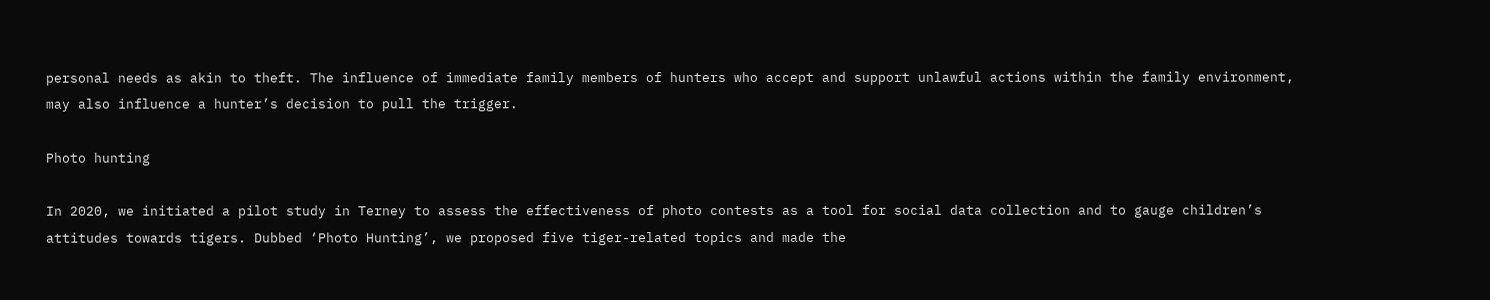personal needs as akin to theft. The influence of immediate family members of hunters who accept and support unlawful actions within the family environment, may also influence a hunter’s decision to pull the trigger.

Photo hunting

In 2020, we initiated a pilot study in Terney to assess the effectiveness of photo contests as a tool for social data collection and to gauge children’s attitudes towards tigers. Dubbed ‘Photo Hunting’, we proposed five tiger-related topics and made the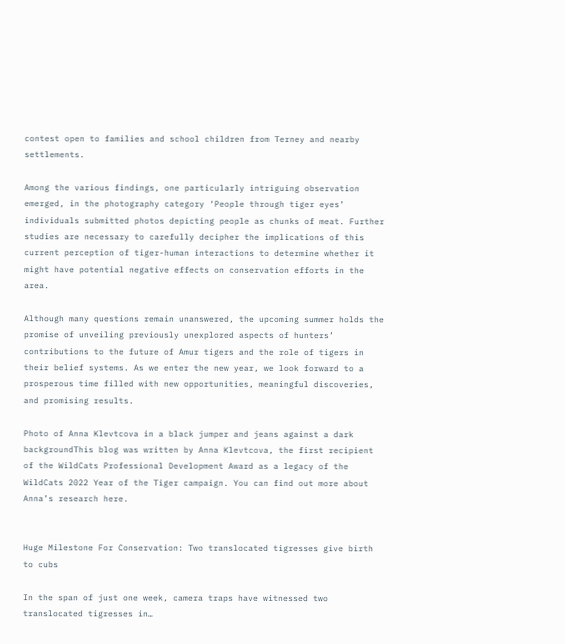contest open to families and school children from Terney and nearby settlements.

Among the various findings, one particularly intriguing observation emerged, in the photography category ‘People through tiger eyes’ individuals submitted photos depicting people as chunks of meat. Further studies are necessary to carefully decipher the implications of this current perception of tiger-human interactions to determine whether it might have potential negative effects on conservation efforts in the area.

Although many questions remain unanswered, the upcoming summer holds the promise of unveiling previously unexplored aspects of hunters’ contributions to the future of Amur tigers and the role of tigers in their belief systems. As we enter the new year, we look forward to a prosperous time filled with new opportunities, meaningful discoveries, and promising results.

Photo of Anna Klevtcova in a black jumper and jeans against a dark backgroundThis blog was written by Anna Klevtcova, the first recipient of the WildCats Professional Development Award as a legacy of the WildCats 2022 Year of the Tiger campaign. You can find out more about Anna’s research here.


Huge Milestone For Conservation: Two translocated tigresses give birth to cubs

In the span of just one week, camera traps have witnessed two translocated tigresses in…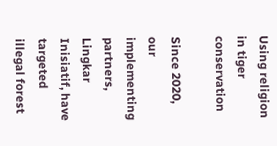Using religion in tiger conservation

Since 2020, our implementing partners, Lingkar Inisiatif, have targeted illegal forest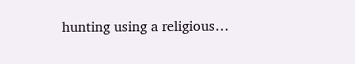hunting using a religious…